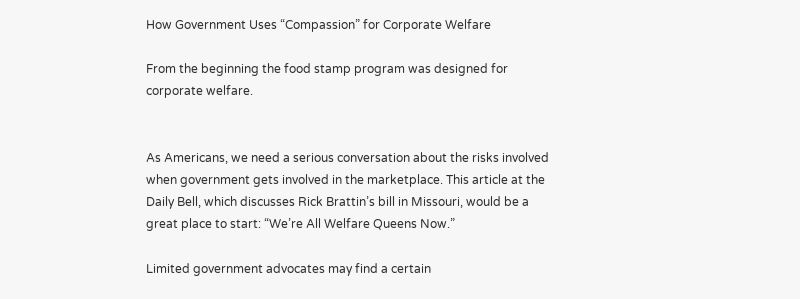How Government Uses “Compassion” for Corporate Welfare

From the beginning the food stamp program was designed for corporate welfare.


As Americans, we need a serious conversation about the risks involved when government gets involved in the marketplace. This article at the Daily Bell, which discusses Rick Brattin’s bill in Missouri, would be a great place to start: “We’re All Welfare Queens Now.”

Limited government advocates may find a certain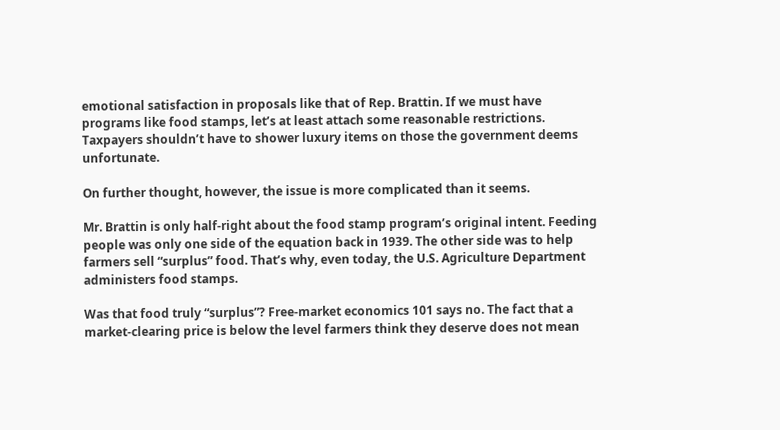emotional satisfaction in proposals like that of Rep. Brattin. If we must have programs like food stamps, let’s at least attach some reasonable restrictions. Taxpayers shouldn’t have to shower luxury items on those the government deems unfortunate.

On further thought, however, the issue is more complicated than it seems.

Mr. Brattin is only half-right about the food stamp program’s original intent. Feeding people was only one side of the equation back in 1939. The other side was to help farmers sell “surplus” food. That’s why, even today, the U.S. Agriculture Department administers food stamps.

Was that food truly “surplus”? Free-market economics 101 says no. The fact that a market-clearing price is below the level farmers think they deserve does not mean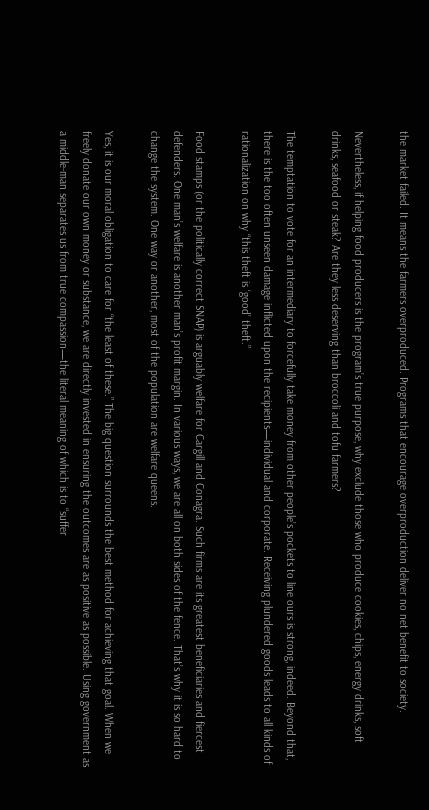the market failed. It means the farmers overproduced. Programs that encourage overproduction deliver no net benefit to society.

Nevertheless, if helping food producers is the program’s true purpose, why exclude those who produce cookies, chips, energy drinks, soft drinks, seafood or steak? Are they less deserving than broccoli and tofu farmers?

The temptation to vote for an intermediary to forcefully take money from other people’s pockets to line ours is strong, indeed. Beyond that, there is the too often unseen damage inflicted upon the recipients—individual and corporate. Receiving plundered goods leads to all kinds of rationalization on why “this theft is ‘good’ theft.”

Food stamps (or the politically correct SNAP) is arguably welfare for Cargill and Conagra. Such firms are its greatest beneficiaries and fiercest defenders. One man’s welfare is another man’s profit margin. In various ways, we are all on both sides of the fence. That’s why it is so hard to change the system. One way or another, most of the population are welfare queens.

Yes, it is our moral obligation to care for “the least of these.” The big question surrounds the best method for achieving that goal. When we freely donate our own money or substance, we are directly invested in ensuring the outcomes are as positive as possible. Using government as a middle-man separates us from true compassion—the literal meaning of which is to “suffer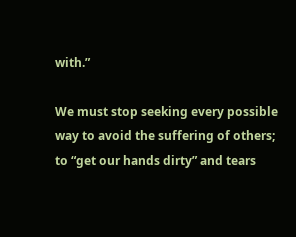with.”

We must stop seeking every possible way to avoid the suffering of others; to “get our hands dirty” and tears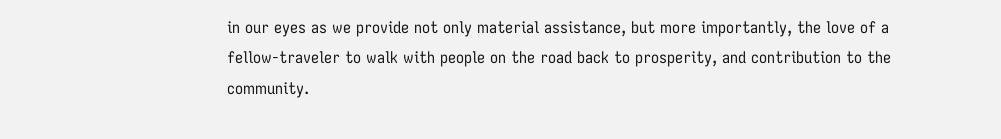in our eyes as we provide not only material assistance, but more importantly, the love of a fellow-traveler to walk with people on the road back to prosperity, and contribution to the community.